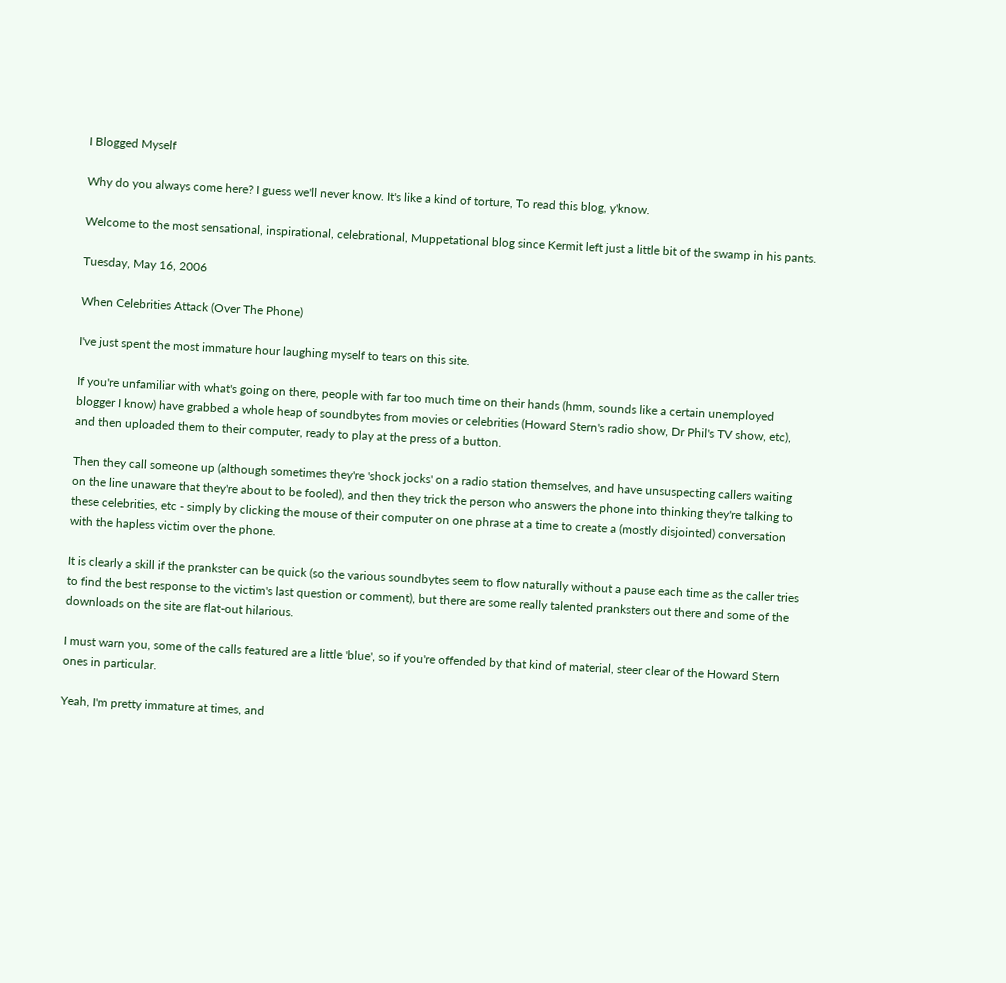I Blogged Myself

Why do you always come here? I guess we'll never know. It's like a kind of torture, To read this blog, y'know.

Welcome to the most sensational, inspirational, celebrational, Muppetational blog since Kermit left just a little bit of the swamp in his pants.

Tuesday, May 16, 2006

When Celebrities Attack (Over The Phone)

I've just spent the most immature hour laughing myself to tears on this site.

If you're unfamiliar with what's going on there, people with far too much time on their hands (hmm, sounds like a certain unemployed blogger I know) have grabbed a whole heap of soundbytes from movies or celebrities (Howard Stern's radio show, Dr Phil's TV show, etc), and then uploaded them to their computer, ready to play at the press of a button.

Then they call someone up (although sometimes they're 'shock jocks' on a radio station themselves, and have unsuspecting callers waiting on the line unaware that they're about to be fooled), and then they trick the person who answers the phone into thinking they're talking to these celebrities, etc - simply by clicking the mouse of their computer on one phrase at a time to create a (mostly disjointed) conversation with the hapless victim over the phone.

It is clearly a skill if the prankster can be quick (so the various soundbytes seem to flow naturally without a pause each time as the caller tries to find the best response to the victim's last question or comment), but there are some really talented pranksters out there and some of the downloads on the site are flat-out hilarious.

I must warn you, some of the calls featured are a little 'blue', so if you're offended by that kind of material, steer clear of the Howard Stern ones in particular.

Yeah, I'm pretty immature at times, and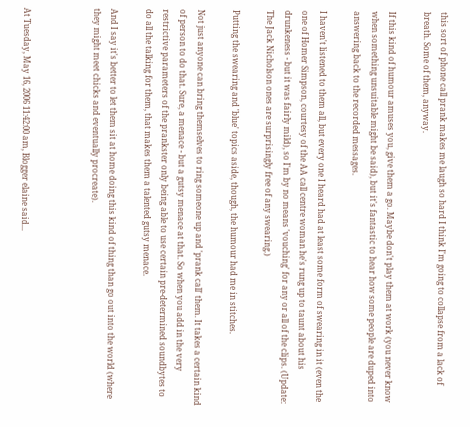this sort of phone call prank makes me laugh so hard I think I'm going to collapse from a lack of breath. Some of them, anyway.

If this kind of humour amuses you, give them a go. Maybe don't play them at work (you never know when something unsuitable might be said), but it's fantastic to hear how some people are duped into answering back to the recorded messages.

I haven't listened to them all, but every one I heard had at least some form of swearing in it (even the one of Homer Simpson, courtesy of the AA call centre woman he's rung up to taunt about his drunkeness - but it was fairly mild), so I'm by no means 'vouching' for any or all of the clips. (Update: The Jack Nicholson ones are surprisingly free of any swearing.)

Putting the swearing and 'blue' topics aside, though, the humour had me in stitches.

Not just anyone can bring themselves to ring someone up and 'prank call' them. It takes a certain kind of person to do that. Sure, a menace - but a gutsy menace at that. So when you add in the very restrictive parameters of the prankster only being able to use certain pre-determined soundbytes to do all the talking for them, that makes them a talented gutsy menace.

And I say it's better to let them sit at home doing this kind of thing than go out into the world (where they might meet chicks and eventually procreate).



At Tuesday, May 16, 2006 11:42:00 am, Blogger elaine said...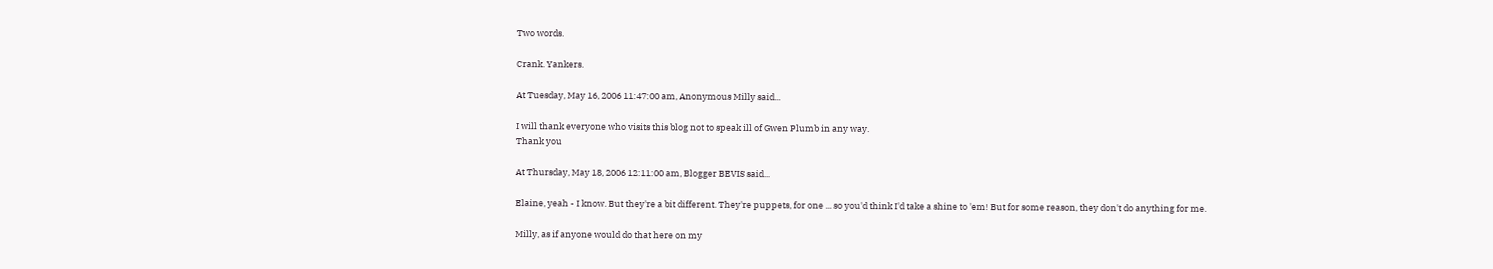Two words.

Crank. Yankers.

At Tuesday, May 16, 2006 11:47:00 am, Anonymous Milly said...

I will thank everyone who visits this blog not to speak ill of Gwen Plumb in any way.
Thank you

At Thursday, May 18, 2006 12:11:00 am, Blogger BEVIS said...

Elaine, yeah - I know. But they're a bit different. They're puppets, for one ... so you'd think I'd take a shine to 'em! But for some reason, they don't do anything for me.

Milly, as if anyone would do that here on my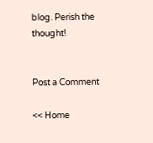blog. Perish the thought!


Post a Comment

<< Home